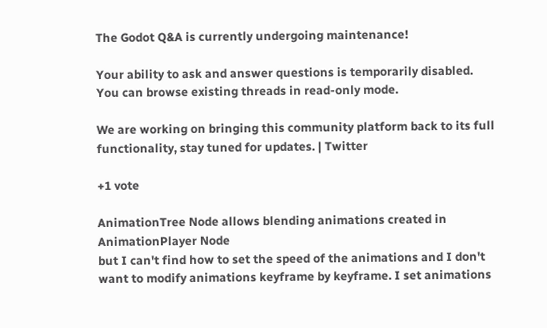The Godot Q&A is currently undergoing maintenance!

Your ability to ask and answer questions is temporarily disabled. You can browse existing threads in read-only mode.

We are working on bringing this community platform back to its full functionality, stay tuned for updates. | Twitter

+1 vote

AnimationTree Node allows blending animations created in AnimationPlayer Node
but I can't find how to set the speed of the animations and I don't want to modify animations keyframe by keyframe. I set animations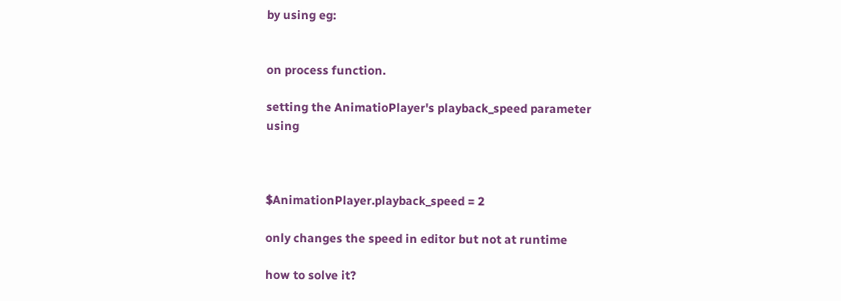by using eg:


on process function.

setting the AnimatioPlayer's playback_speed parameter using



$AnimationPlayer.playback_speed = 2

only changes the speed in editor but not at runtime

how to solve it?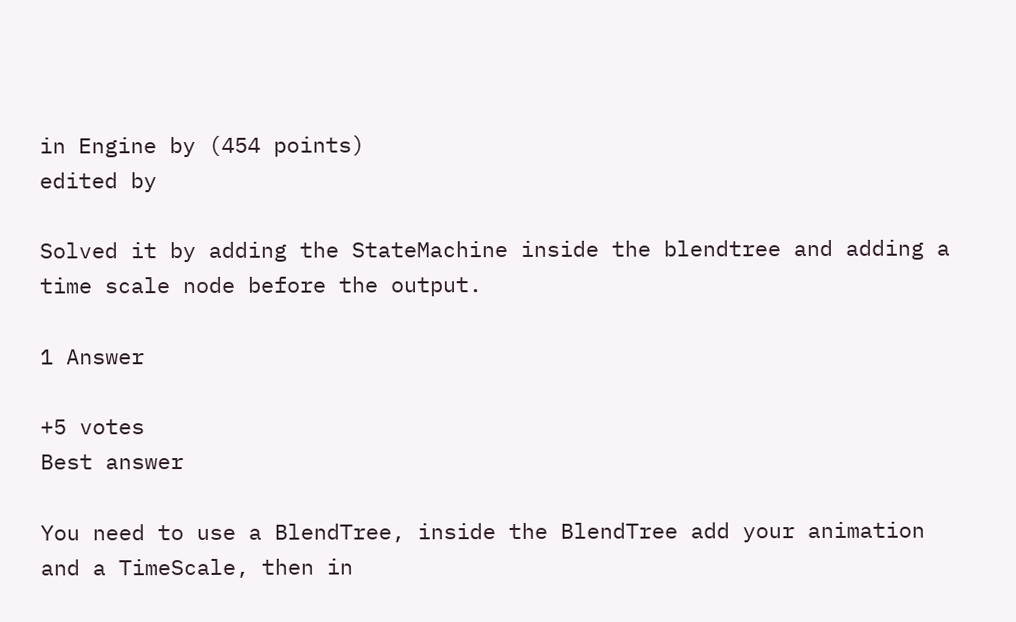in Engine by (454 points)
edited by

Solved it by adding the StateMachine inside the blendtree and adding a time scale node before the output.

1 Answer

+5 votes
Best answer

You need to use a BlendTree, inside the BlendTree add your animation and a TimeScale, then in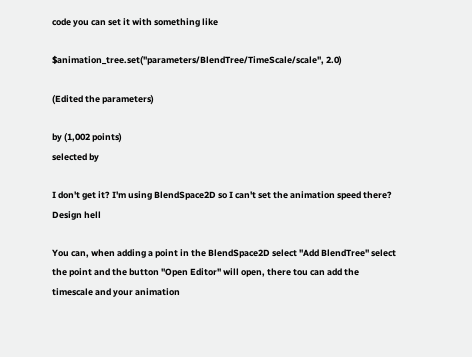code you can set it with something like

$animation_tree.set("parameters/BlendTree/TimeScale/scale", 2.0)

(Edited the parameters)

by (1,002 points)
selected by

I don't get it? I'm using BlendSpace2D so I can't set the animation speed there? Design hell

You can, when adding a point in the BlendSpace2D select "Add BlendTree" select the point and the button "Open Editor" will open, there tou can add the timescale and your animation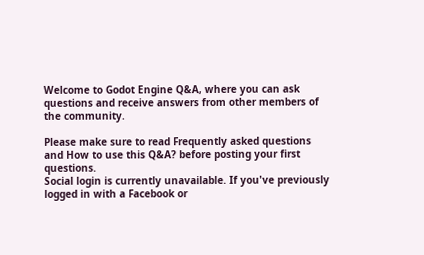Welcome to Godot Engine Q&A, where you can ask questions and receive answers from other members of the community.

Please make sure to read Frequently asked questions and How to use this Q&A? before posting your first questions.
Social login is currently unavailable. If you've previously logged in with a Facebook or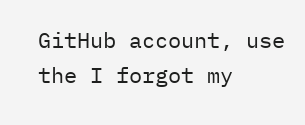GitHub account, use the I forgot my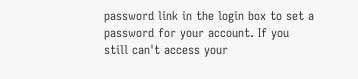password link in the login box to set a password for your account. If you still can't access your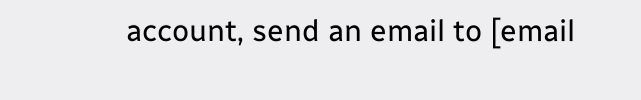account, send an email to [email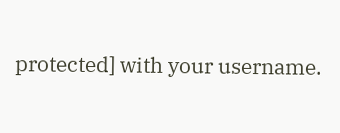protected] with your username.